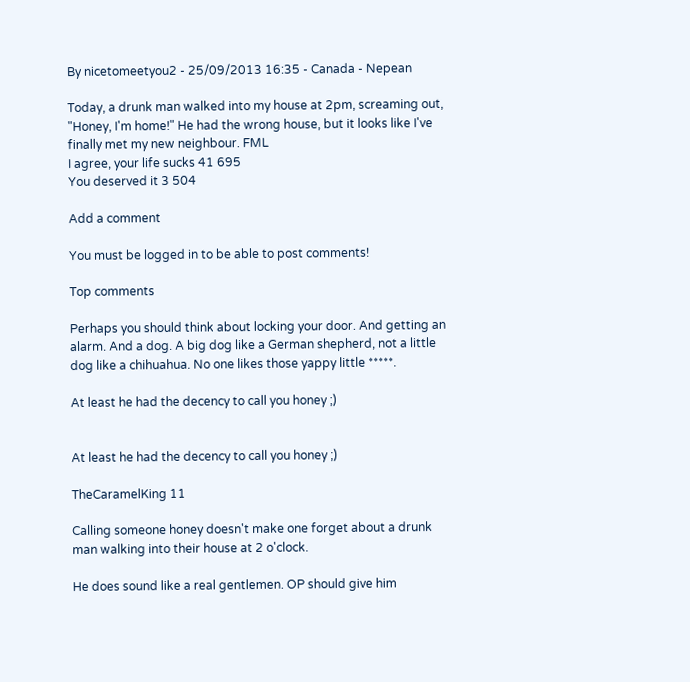By nicetomeetyou2 - 25/09/2013 16:35 - Canada - Nepean

Today, a drunk man walked into my house at 2pm, screaming out, "Honey, I'm home!" He had the wrong house, but it looks like I've finally met my new neighbour. FML
I agree, your life sucks 41 695
You deserved it 3 504

Add a comment

You must be logged in to be able to post comments!

Top comments

Perhaps you should think about locking your door. And getting an alarm. And a dog. A big dog like a German shepherd, not a little dog like a chihuahua. No one likes those yappy little *****.

At least he had the decency to call you honey ;)


At least he had the decency to call you honey ;)

TheCaramelKing 11

Calling someone honey doesn't make one forget about a drunk man walking into their house at 2 o'clock.

He does sound like a real gentlemen. OP should give him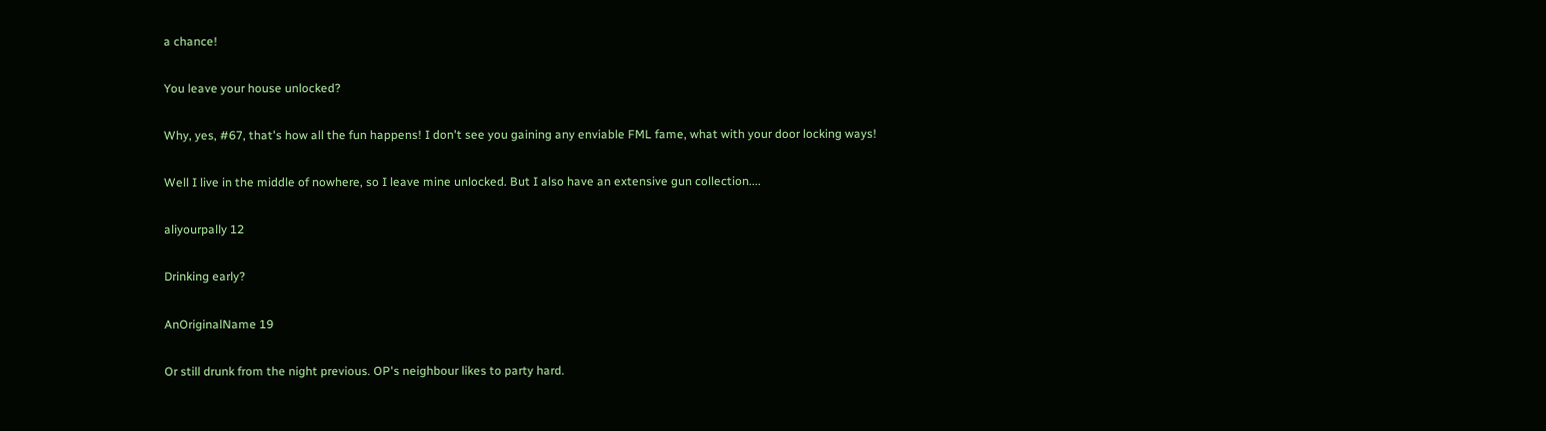a chance!

You leave your house unlocked?

Why, yes, #67, that's how all the fun happens! I don't see you gaining any enviable FML fame, what with your door locking ways!

Well I live in the middle of nowhere, so I leave mine unlocked. But I also have an extensive gun collection....

aliyourpally 12

Drinking early?

AnOriginalName 19

Or still drunk from the night previous. OP's neighbour likes to party hard.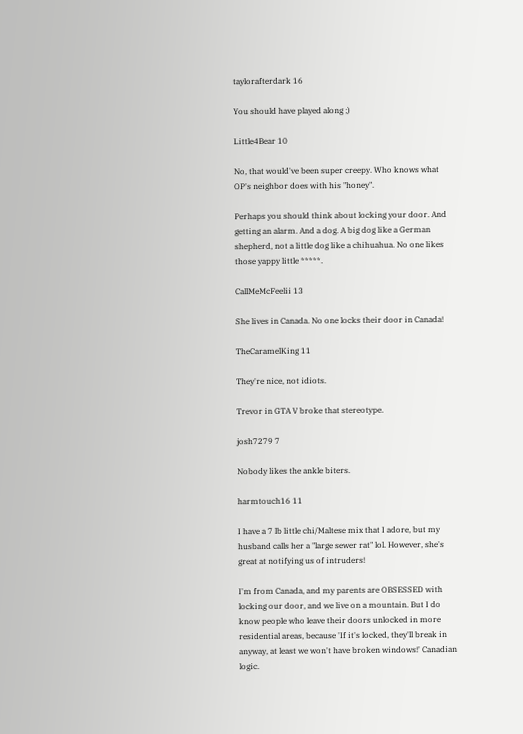taylorafterdark 16

You should have played along ;)

Little4Bear 10

No, that would've been super creepy. Who knows what OP's neighbor does with his "honey".

Perhaps you should think about locking your door. And getting an alarm. And a dog. A big dog like a German shepherd, not a little dog like a chihuahua. No one likes those yappy little *****.

CallMeMcFeelii 13

She lives in Canada. No one locks their door in Canada!

TheCaramelKing 11

They're nice, not idiots.

Trevor in GTA V broke that stereotype.

josh7279 7

Nobody likes the ankle biters.

harmtouch16 11

I have a 7 lb little chi/Maltese mix that I adore, but my husband calls her a "large sewer rat" lol. However, she's great at notifying us of intruders!

I'm from Canada, and my parents are OBSESSED with locking our door, and we live on a mountain. But I do know people who leave their doors unlocked in more residential areas, because 'If it's locked, they'll break in anyway, at least we won't have broken windows!' Canadian logic.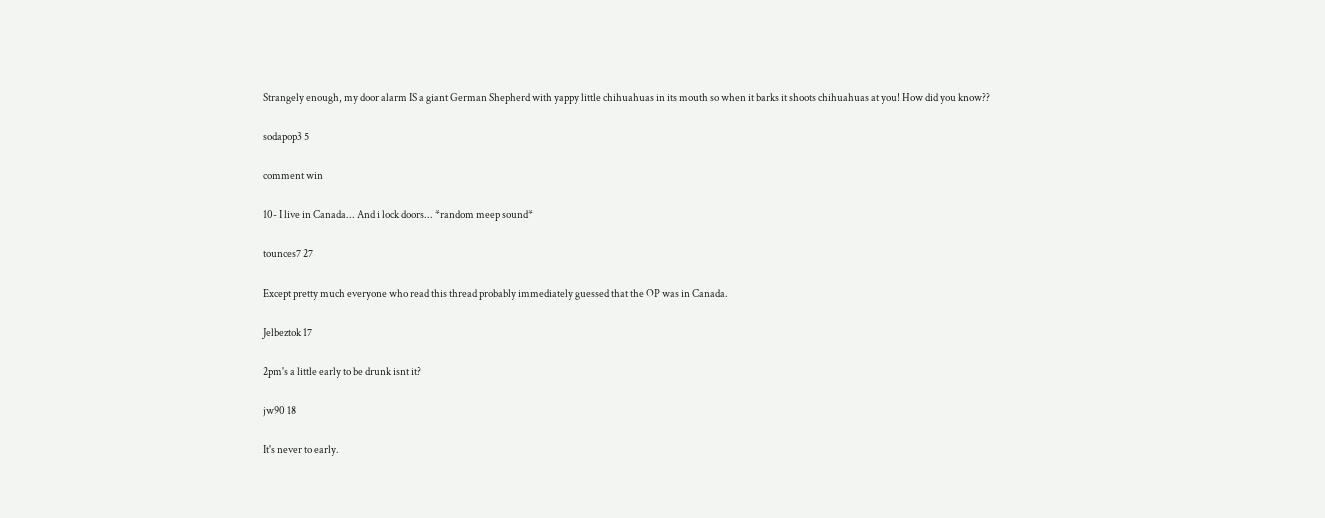Strangely enough, my door alarm IS a giant German Shepherd with yappy little chihuahuas in its mouth so when it barks it shoots chihuahuas at you! How did you know??

sodapop3 5

comment win

10- I live in Canada... And i lock doors... *random meep sound*

tounces7 27

Except pretty much everyone who read this thread probably immediately guessed that the OP was in Canada.

Jelbeztok 17

2pm's a little early to be drunk isnt it?

jw90 18

It's never to early.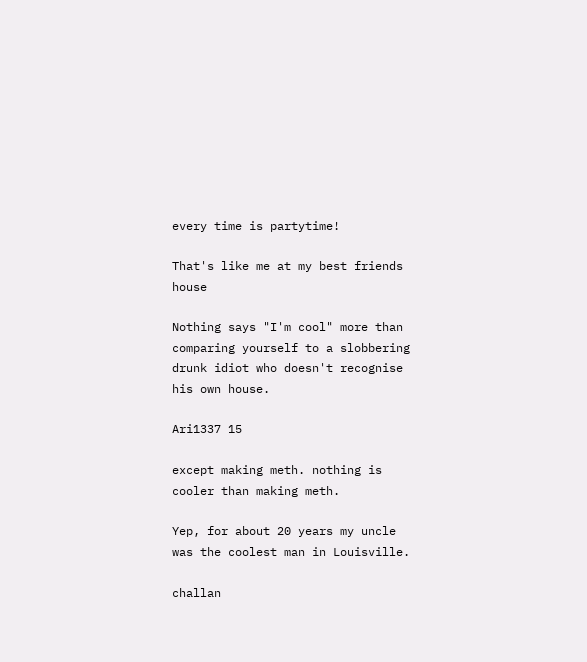every time is partytime!

That's like me at my best friends house

Nothing says "I'm cool" more than comparing yourself to a slobbering drunk idiot who doesn't recognise his own house.

Ari1337 15

except making meth. nothing is cooler than making meth.

Yep, for about 20 years my uncle was the coolest man in Louisville.

challan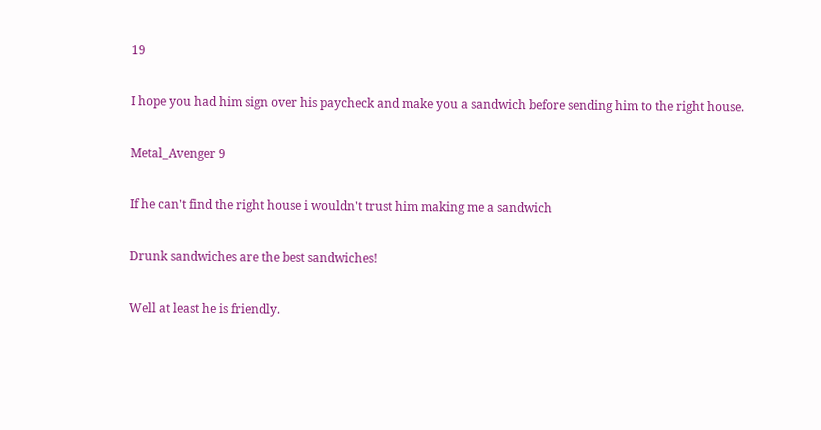19

I hope you had him sign over his paycheck and make you a sandwich before sending him to the right house.

Metal_Avenger 9

If he can't find the right house i wouldn't trust him making me a sandwich

Drunk sandwiches are the best sandwiches!

Well at least he is friendly.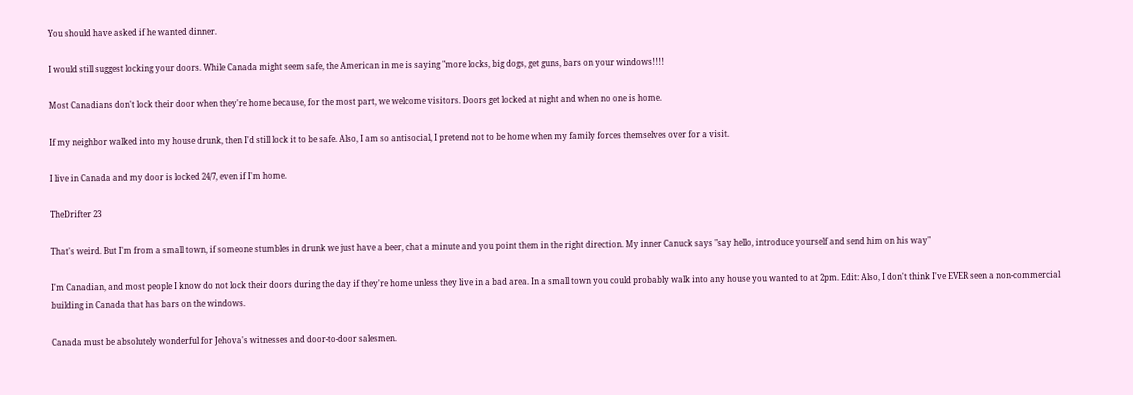You should have asked if he wanted dinner.

I would still suggest locking your doors. While Canada might seem safe, the American in me is saying "more locks, big dogs, get guns, bars on your windows!!!!

Most Canadians don't lock their door when they're home because, for the most part, we welcome visitors. Doors get locked at night and when no one is home.

If my neighbor walked into my house drunk, then I'd still lock it to be safe. Also, I am so antisocial, I pretend not to be home when my family forces themselves over for a visit.

I live in Canada and my door is locked 24/7, even if I'm home.

TheDrifter 23

That's weird. But I'm from a small town, if someone stumbles in drunk we just have a beer, chat a minute and you point them in the right direction. My inner Canuck says "say hello, introduce yourself and send him on his way"

I'm Canadian, and most people I know do not lock their doors during the day if they're home unless they live in a bad area. In a small town you could probably walk into any house you wanted to at 2pm. Edit: Also, I don't think I've EVER seen a non-commercial building in Canada that has bars on the windows.

Canada must be absolutely wonderful for Jehova's witnesses and door-to-door salesmen.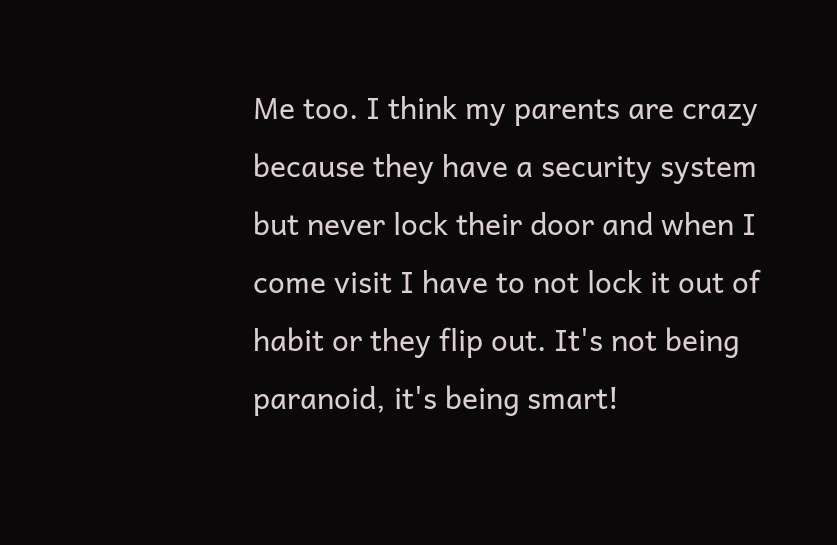Me too. I think my parents are crazy because they have a security system but never lock their door and when I come visit I have to not lock it out of habit or they flip out. It's not being paranoid, it's being smart!